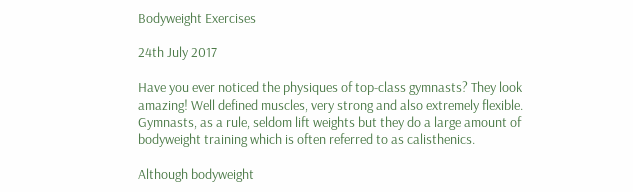Bodyweight Exercises

24th July 2017

Have you ever noticed the physiques of top-class gymnasts? They look amazing! Well defined muscles, very strong and also extremely flexible. Gymnasts, as a rule, seldom lift weights but they do a large amount of bodyweight training which is often referred to as calisthenics.

Although bodyweight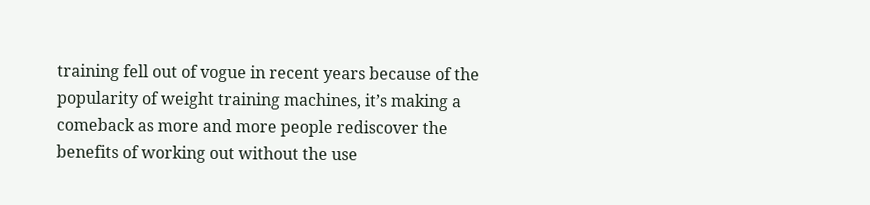training fell out of vogue in recent years because of the popularity of weight training machines, it’s making a comeback as more and more people rediscover the benefits of working out without the use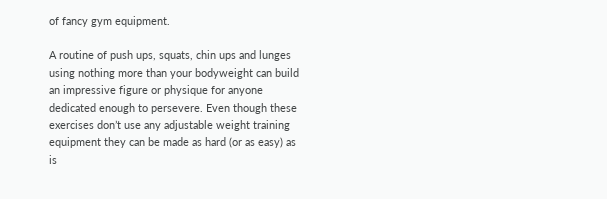of fancy gym equipment.

A routine of push ups, squats, chin ups and lunges using nothing more than your bodyweight can build an impressive figure or physique for anyone dedicated enough to persevere. Even though these exercises don’t use any adjustable weight training equipment they can be made as hard (or as easy) as is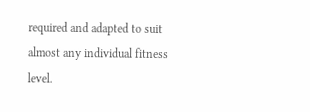required and adapted to suit almost any individual fitness level.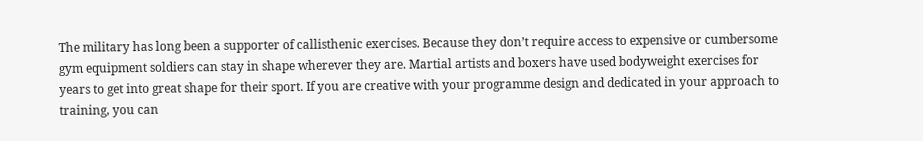The military has long been a supporter of callisthenic exercises. Because they don’t require access to expensive or cumbersome gym equipment soldiers can stay in shape wherever they are. Martial artists and boxers have used bodyweight exercises for years to get into great shape for their sport. If you are creative with your programme design and dedicated in your approach to training, you can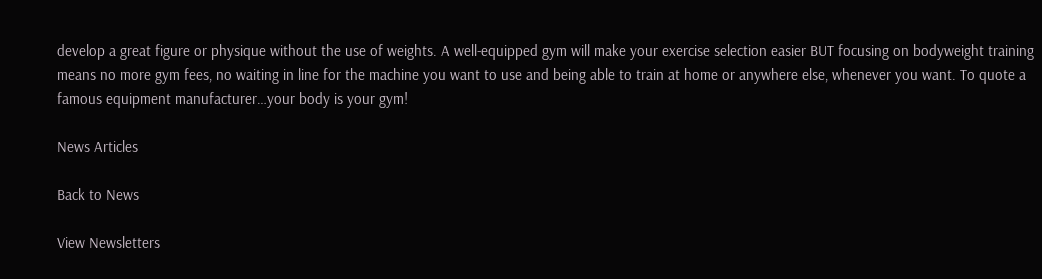develop a great figure or physique without the use of weights. A well-equipped gym will make your exercise selection easier BUT focusing on bodyweight training means no more gym fees, no waiting in line for the machine you want to use and being able to train at home or anywhere else, whenever you want. To quote a famous equipment manufacturer…your body is your gym!

News Articles

Back to News

View Newsletters